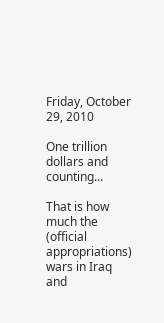Friday, October 29, 2010

One trillion dollars and counting...

That is how much the (official appropriations) wars in Iraq and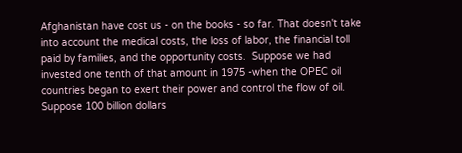Afghanistan have cost us - on the books - so far. That doesn't take into account the medical costs, the loss of labor, the financial toll paid by families, and the opportunity costs.  Suppose we had invested one tenth of that amount in 1975 -when the OPEC oil countries began to exert their power and control the flow of oil. Suppose 100 billion dollars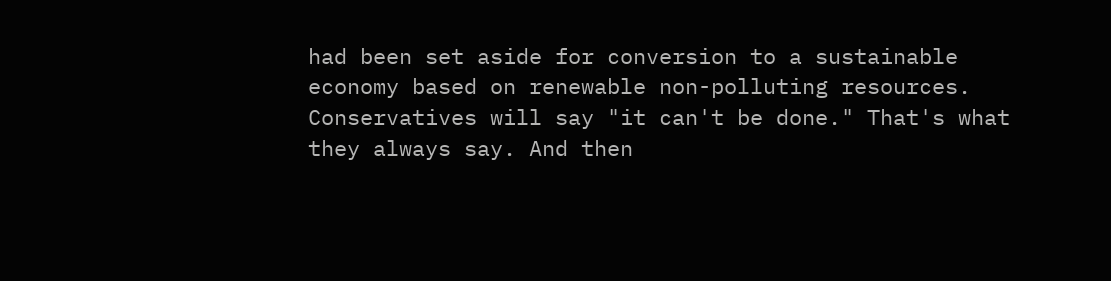had been set aside for conversion to a sustainable economy based on renewable non-polluting resources.
Conservatives will say "it can't be done." That's what they always say. And then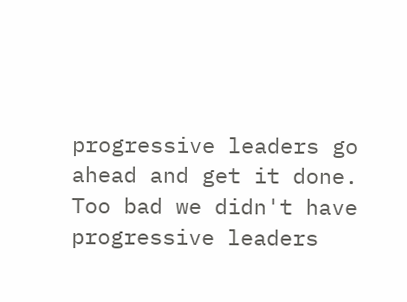progressive leaders go ahead and get it done. Too bad we didn't have progressive leaders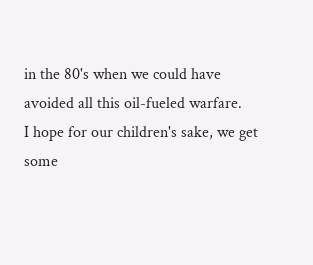in the 80's when we could have avoided all this oil-fueled warfare.
I hope for our children's sake, we get some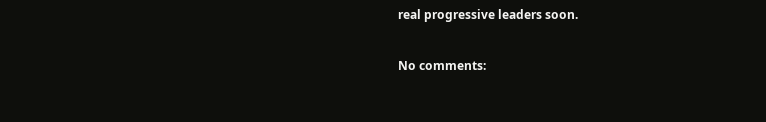real progressive leaders soon.

No comments: